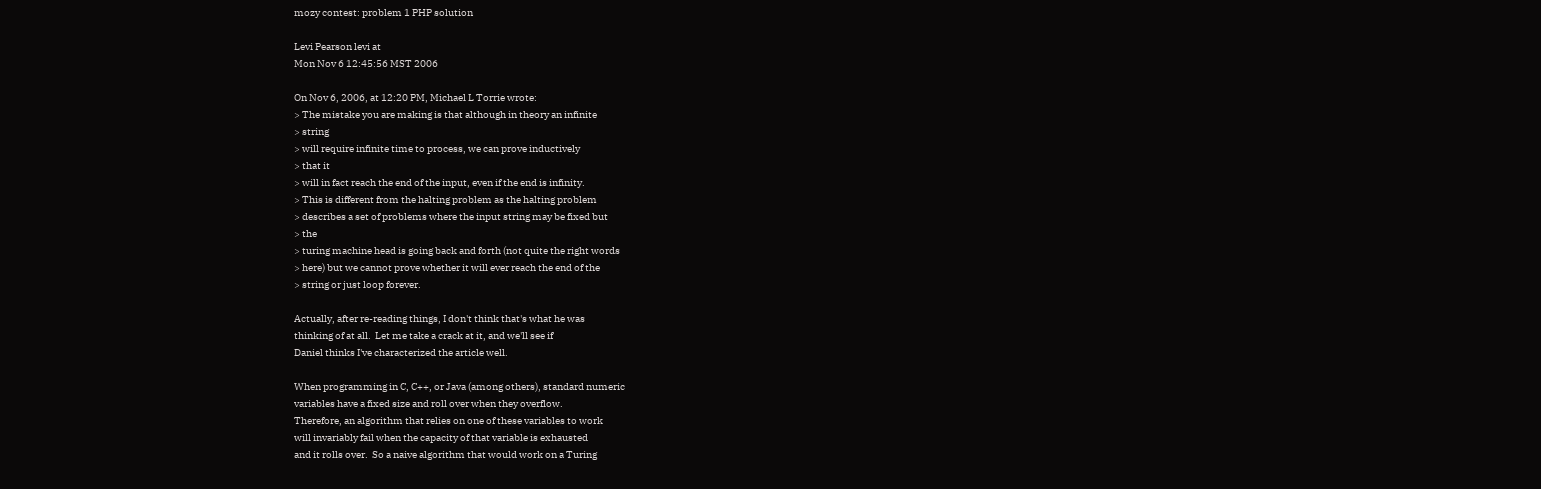mozy contest: problem 1 PHP solution

Levi Pearson levi at
Mon Nov 6 12:45:56 MST 2006

On Nov 6, 2006, at 12:20 PM, Michael L Torrie wrote:
> The mistake you are making is that although in theory an infinite
> string
> will require infinite time to process, we can prove inductively
> that it
> will in fact reach the end of the input, even if the end is infinity.
> This is different from the halting problem as the halting problem
> describes a set of problems where the input string may be fixed but
> the
> turing machine head is going back and forth (not quite the right words
> here) but we cannot prove whether it will ever reach the end of the
> string or just loop forever.

Actually, after re-reading things, I don't think that's what he was
thinking of at all.  Let me take a crack at it, and we'll see if
Daniel thinks I've characterized the article well.

When programming in C, C++, or Java (among others), standard numeric
variables have a fixed size and roll over when they overflow.
Therefore, an algorithm that relies on one of these variables to work
will invariably fail when the capacity of that variable is exhausted
and it rolls over.  So a naive algorithm that would work on a Turing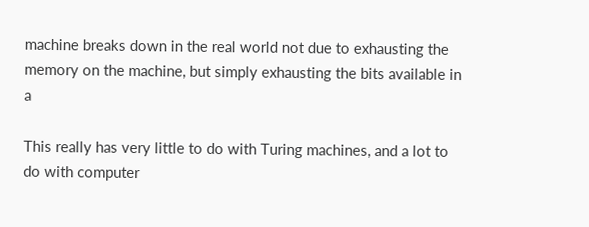machine breaks down in the real world not due to exhausting the
memory on the machine, but simply exhausting the bits available in a

This really has very little to do with Turing machines, and a lot to
do with computer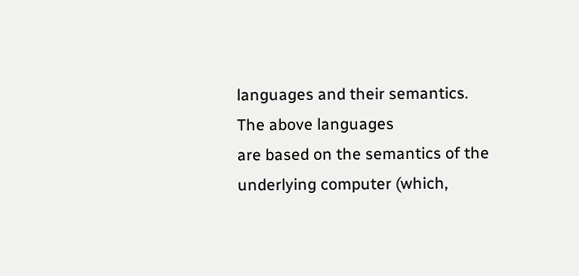languages and their semantics.  The above languages
are based on the semantics of the underlying computer (which,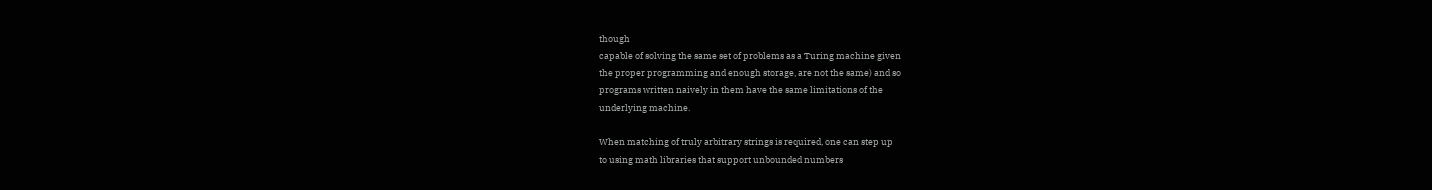though
capable of solving the same set of problems as a Turing machine given
the proper programming and enough storage, are not the same) and so
programs written naively in them have the same limitations of the
underlying machine.

When matching of truly arbitrary strings is required, one can step up
to using math libraries that support unbounded numbers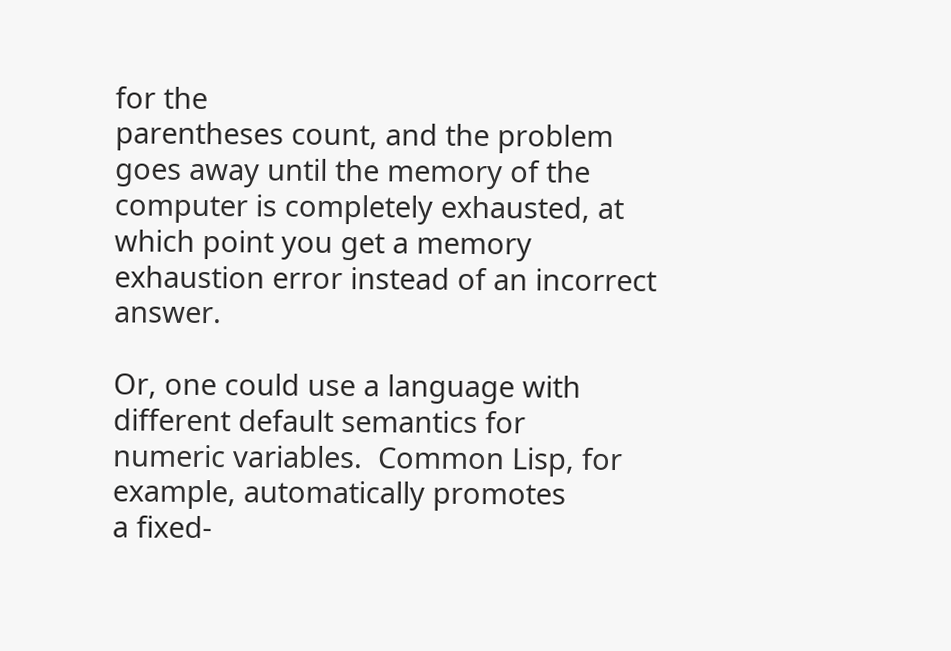for the
parentheses count, and the problem goes away until the memory of the
computer is completely exhausted, at which point you get a memory
exhaustion error instead of an incorrect answer.

Or, one could use a language with different default semantics for
numeric variables.  Common Lisp, for example, automatically promotes
a fixed-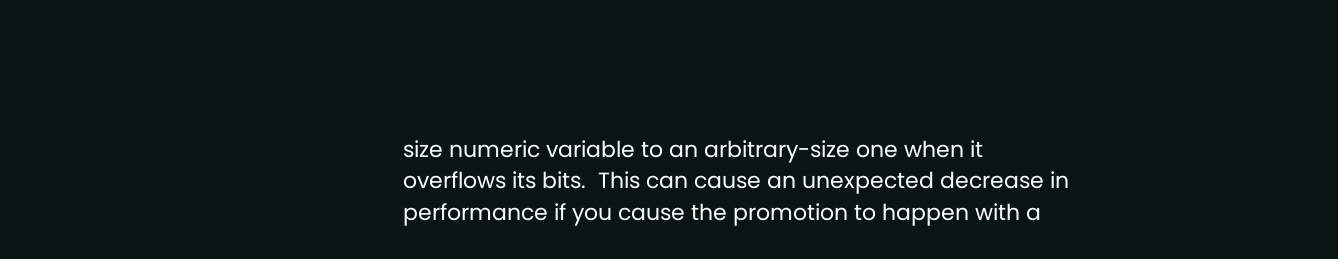size numeric variable to an arbitrary-size one when it
overflows its bits.  This can cause an unexpected decrease in
performance if you cause the promotion to happen with a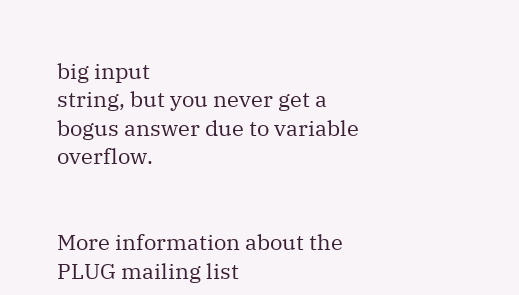big input
string, but you never get a bogus answer due to variable overflow.


More information about the PLUG mailing list